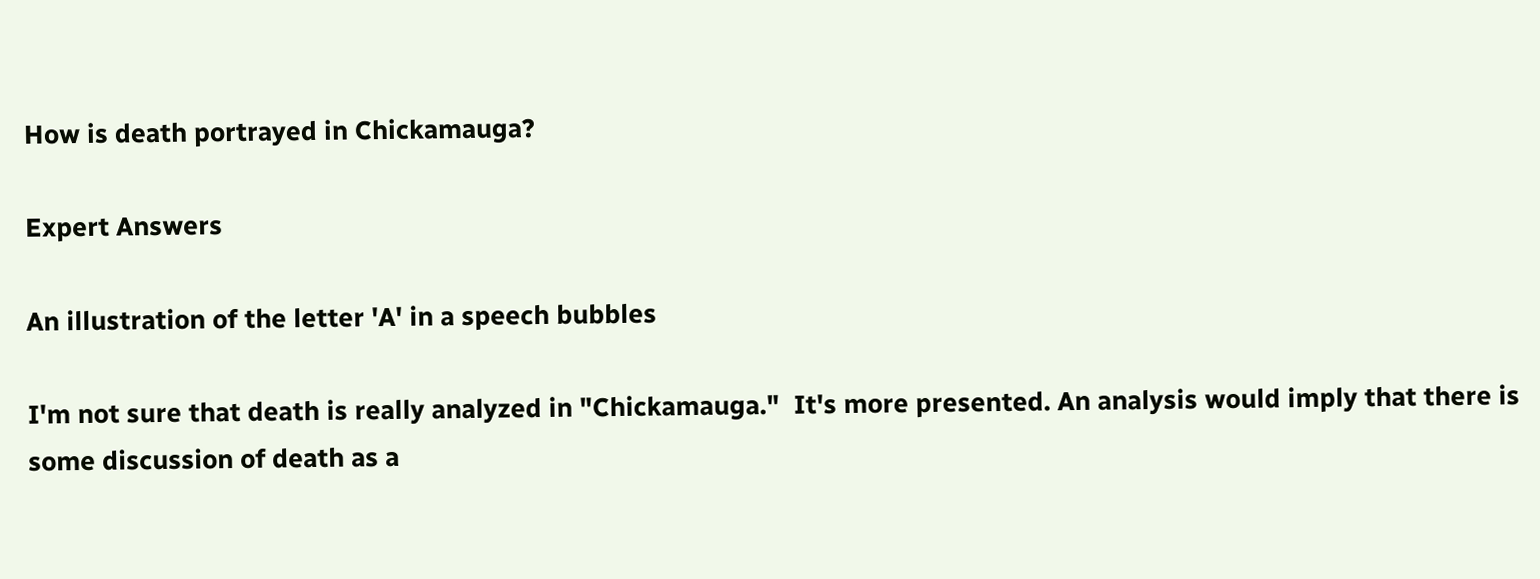How is death portrayed in Chickamauga?

Expert Answers

An illustration of the letter 'A' in a speech bubbles

I'm not sure that death is really analyzed in "Chickamauga."  It's more presented. An analysis would imply that there is some discussion of death as a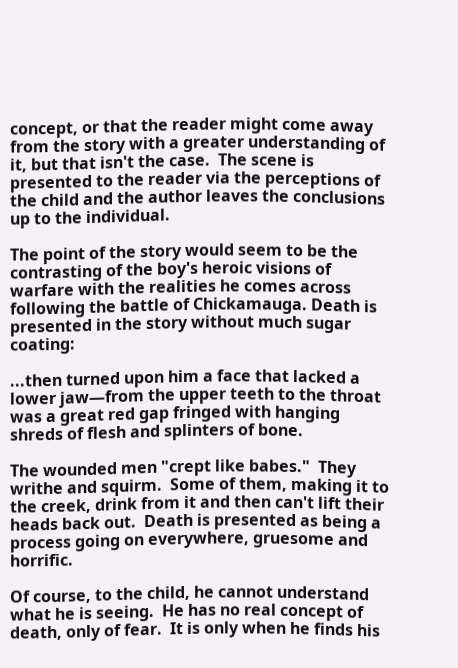concept, or that the reader might come away from the story with a greater understanding of it, but that isn't the case.  The scene is presented to the reader via the perceptions of the child and the author leaves the conclusions up to the individual.

The point of the story would seem to be the contrasting of the boy's heroic visions of warfare with the realities he comes across following the battle of Chickamauga. Death is presented in the story without much sugar coating:

...then turned upon him a face that lacked a lower jaw—from the upper teeth to the throat was a great red gap fringed with hanging shreds of flesh and splinters of bone.

The wounded men "crept like babes."  They writhe and squirm.  Some of them, making it to the creek, drink from it and then can't lift their heads back out.  Death is presented as being a process going on everywhere, gruesome and horrific.

Of course, to the child, he cannot understand what he is seeing.  He has no real concept of death, only of fear.  It is only when he finds his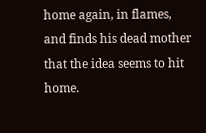home again, in flames, and finds his dead mother that the idea seems to hit home.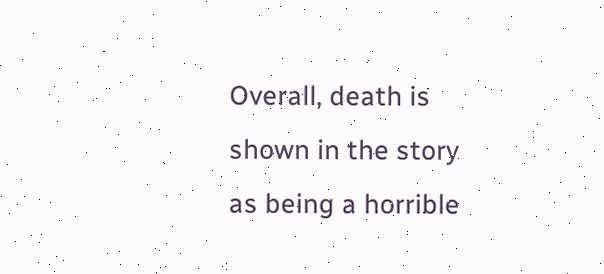Overall, death is shown in the story as being a horrible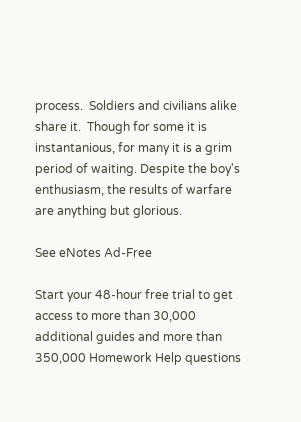process.  Soldiers and civilians alike share it.  Though for some it is instantanious, for many it is a grim period of waiting. Despite the boy's enthusiasm, the results of warfare are anything but glorious.

See eNotes Ad-Free

Start your 48-hour free trial to get access to more than 30,000 additional guides and more than 350,000 Homework Help questions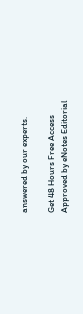answered by our experts.

Get 48 Hours Free Access
Approved by eNotes Editorial